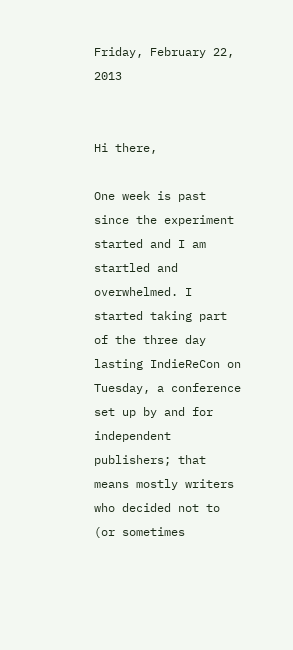Friday, February 22, 2013


Hi there,

One week is past since the experiment started and I am startled and overwhelmed. I started taking part of the three day lasting IndieReCon on Tuesday, a conference set up by and for independent publishers; that means mostly writers who decided not to (or sometimes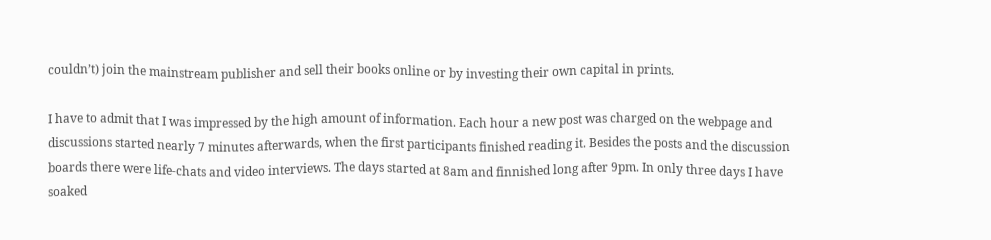couldn’t) join the mainstream publisher and sell their books online or by investing their own capital in prints.

I have to admit that I was impressed by the high amount of information. Each hour a new post was charged on the webpage and discussions started nearly 7 minutes afterwards, when the first participants finished reading it. Besides the posts and the discussion boards there were life-chats and video interviews. The days started at 8am and finnished long after 9pm. In only three days I have soaked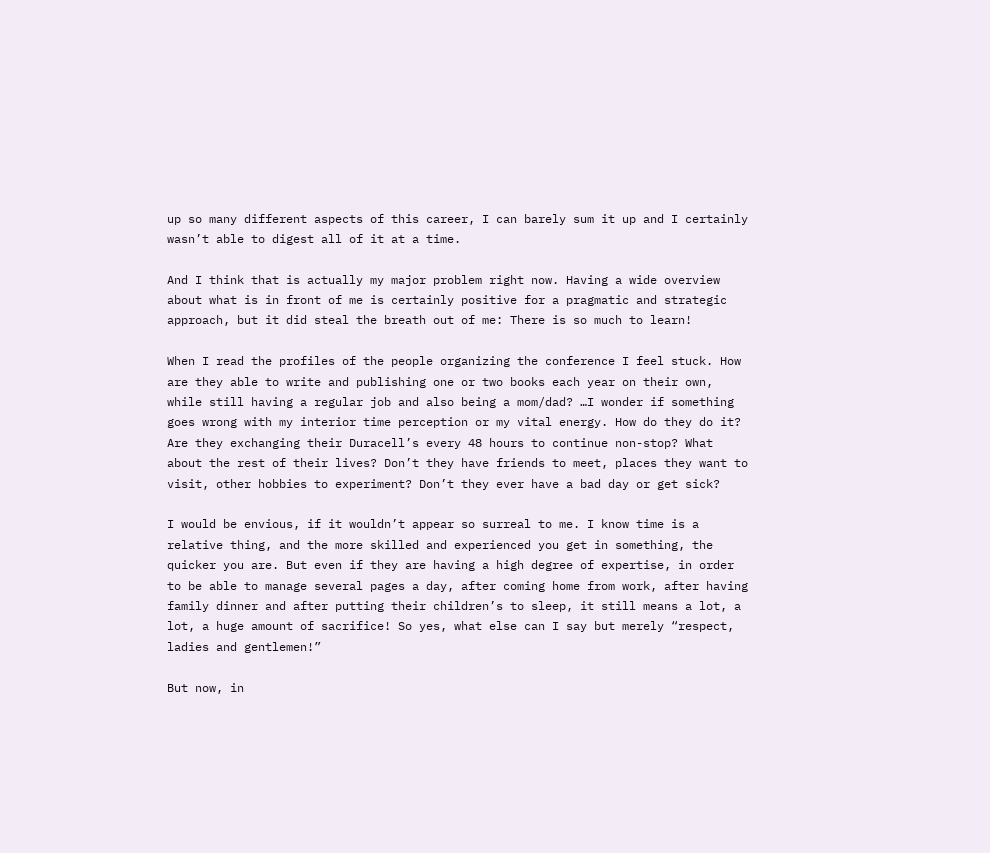up so many different aspects of this career, I can barely sum it up and I certainly wasn’t able to digest all of it at a time.

And I think that is actually my major problem right now. Having a wide overview about what is in front of me is certainly positive for a pragmatic and strategic approach, but it did steal the breath out of me: There is so much to learn!

When I read the profiles of the people organizing the conference I feel stuck. How are they able to write and publishing one or two books each year on their own, while still having a regular job and also being a mom/dad? …I wonder if something goes wrong with my interior time perception or my vital energy. How do they do it? Are they exchanging their Duracell’s every 48 hours to continue non-stop? What about the rest of their lives? Don’t they have friends to meet, places they want to visit, other hobbies to experiment? Don’t they ever have a bad day or get sick?

I would be envious, if it wouldn’t appear so surreal to me. I know time is a relative thing, and the more skilled and experienced you get in something, the quicker you are. But even if they are having a high degree of expertise, in order to be able to manage several pages a day, after coming home from work, after having family dinner and after putting their children’s to sleep, it still means a lot, a lot, a huge amount of sacrifice! So yes, what else can I say but merely “respect, ladies and gentlemen!”

But now, in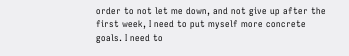order to not let me down, and not give up after the first week, I need to put myself more concrete goals. I need to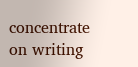concentrate on writing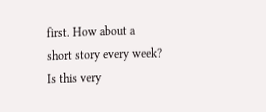first. How about a short story every week? Is this very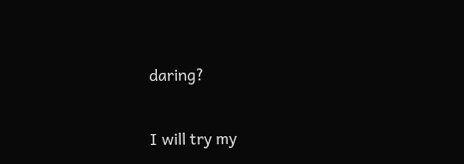daring?

I will try my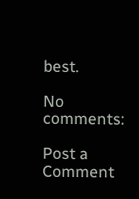best.

No comments:

Post a Comment